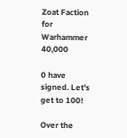Zoat Faction for Warhammer 40,000

0 have signed. Let’s get to 100!

Over the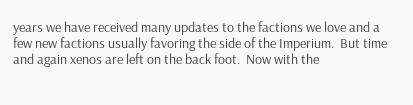years we have received many updates to the factions we love and a few new factions usually favoring the side of the Imperium.  But time and again xenos are left on the back foot.  Now with the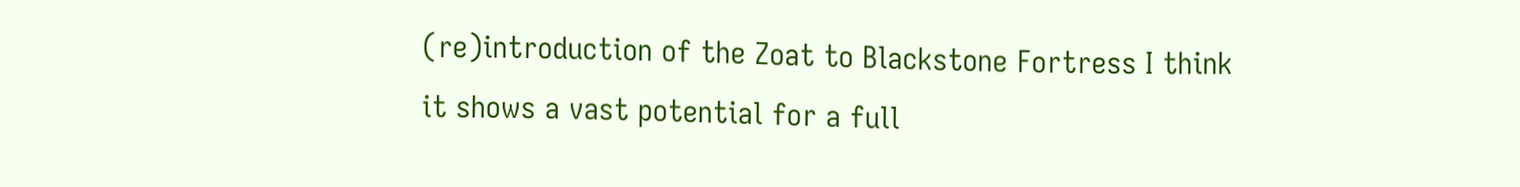(re)introduction of the Zoat to Blackstone Fortress I think it shows a vast potential for a full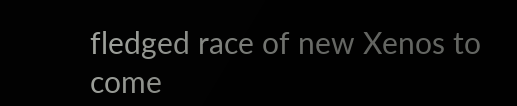fledged race of new Xenos to come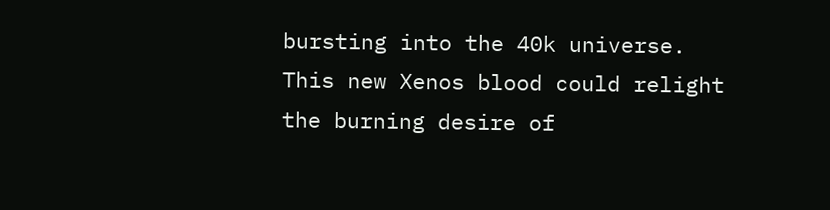bursting into the 40k universe.  This new Xenos blood could relight the burning desire of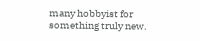many hobbyist for something truly new.